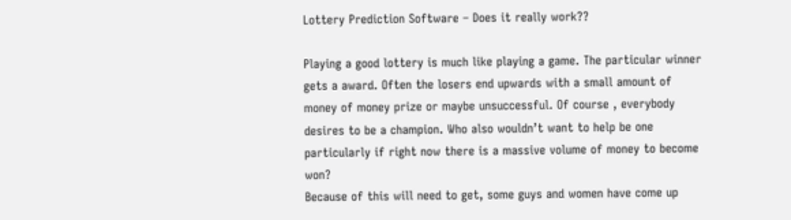Lottery Prediction Software – Does it really work??

Playing a good lottery is much like playing a game. The particular winner gets a award. Often the losers end upwards with a small amount of money of money prize or maybe unsuccessful. Of course , everybody desires to be a champion. Who also wouldn’t want to help be one particularly if right now there is a massive volume of money to become won?
Because of this will need to get, some guys and women have come up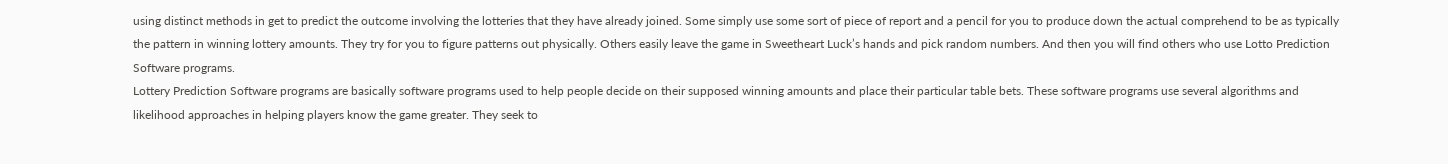using distinct methods in get to predict the outcome involving the lotteries that they have already joined. Some simply use some sort of piece of report and a pencil for you to produce down the actual comprehend to be as typically the pattern in winning lottery amounts. They try for you to figure patterns out physically. Others easily leave the game in Sweetheart Luck’s hands and pick random numbers. And then you will find others who use Lotto Prediction Software programs.
Lottery Prediction Software programs are basically software programs used to help people decide on their supposed winning amounts and place their particular table bets. These software programs use several algorithms and likelihood approaches in helping players know the game greater. They seek to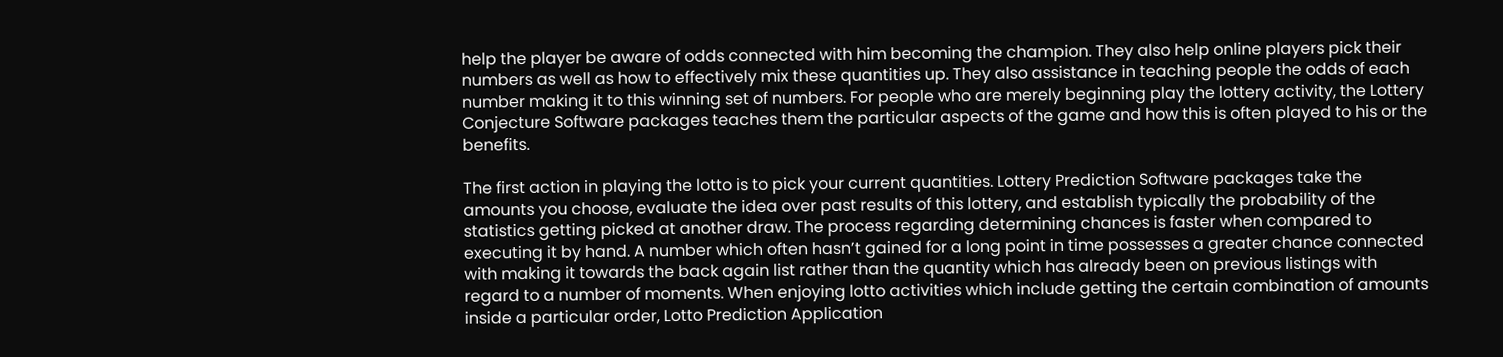help the player be aware of odds connected with him becoming the champion. They also help online players pick their numbers as well as how to effectively mix these quantities up. They also assistance in teaching people the odds of each number making it to this winning set of numbers. For people who are merely beginning play the lottery activity, the Lottery Conjecture Software packages teaches them the particular aspects of the game and how this is often played to his or the benefits.

The first action in playing the lotto is to pick your current quantities. Lottery Prediction Software packages take the amounts you choose, evaluate the idea over past results of this lottery, and establish typically the probability of the statistics getting picked at another draw. The process regarding determining chances is faster when compared to executing it by hand. A number which often hasn’t gained for a long point in time possesses a greater chance connected with making it towards the back again list rather than the quantity which has already been on previous listings with regard to a number of moments. When enjoying lotto activities which include getting the certain combination of amounts inside a particular order, Lotto Prediction Application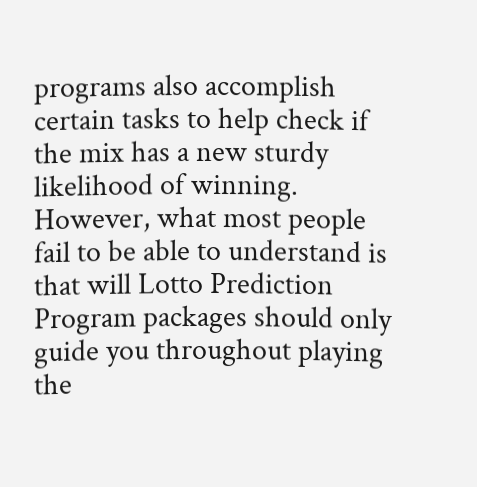programs also accomplish certain tasks to help check if the mix has a new sturdy likelihood of winning.
However, what most people fail to be able to understand is that will Lotto Prediction Program packages should only guide you throughout playing the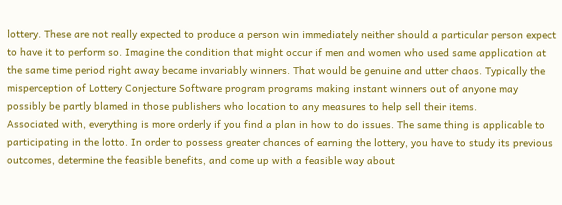lottery. These are not really expected to produce a person win immediately neither should a particular person expect to have it to perform so. Imagine the condition that might occur if men and women who used same application at the same time period right away became invariably winners. That would be genuine and utter chaos. Typically the misperception of Lottery Conjecture Software program programs making instant winners out of anyone may possibly be partly blamed in those publishers who location to any measures to help sell their items.
Associated with, everything is more orderly if you find a plan in how to do issues. The same thing is applicable to participating in the lotto. In order to possess greater chances of earning the lottery, you have to study its previous outcomes, determine the feasible benefits, and come up with a feasible way about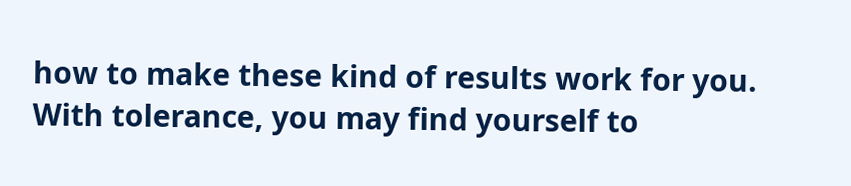how to make these kind of results work for you. With tolerance, you may find yourself to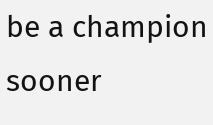be a champion sooner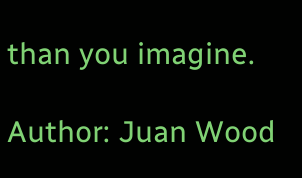than you imagine.

Author: Juan Wood